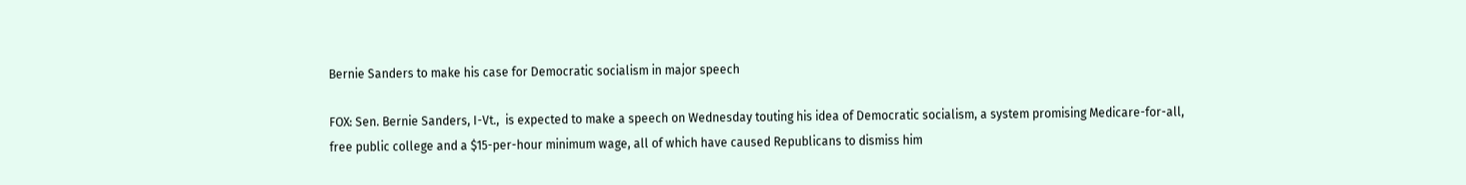Bernie Sanders to make his case for Democratic socialism in major speech

FOX: Sen. Bernie Sanders, I-Vt.,  is expected to make a speech on Wednesday touting his idea of Democratic socialism, a system promising Medicare-for-all, free public college and a $15-per-hour minimum wage, all of which have caused Republicans to dismiss him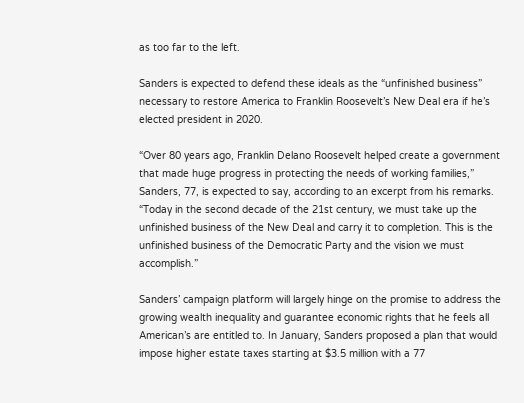as too far to the left.

Sanders is expected to defend these ideals as the “unfinished business” necessary to restore America to Franklin Roosevelt’s New Deal era if he’s elected president in 2020.

“Over 80 years ago, Franklin Delano Roosevelt helped create a government that made huge progress in protecting the needs of working families,” Sanders, 77, is expected to say, according to an excerpt from his remarks. “Today in the second decade of the 21st century, we must take up the unfinished business of the New Deal and carry it to completion. This is the unfinished business of the Democratic Party and the vision we must accomplish.”

Sanders’ campaign platform will largely hinge on the promise to address the growing wealth inequality and guarantee economic rights that he feels all American’s are entitled to. In January, Sanders proposed a plan that would impose higher estate taxes starting at $3.5 million with a 77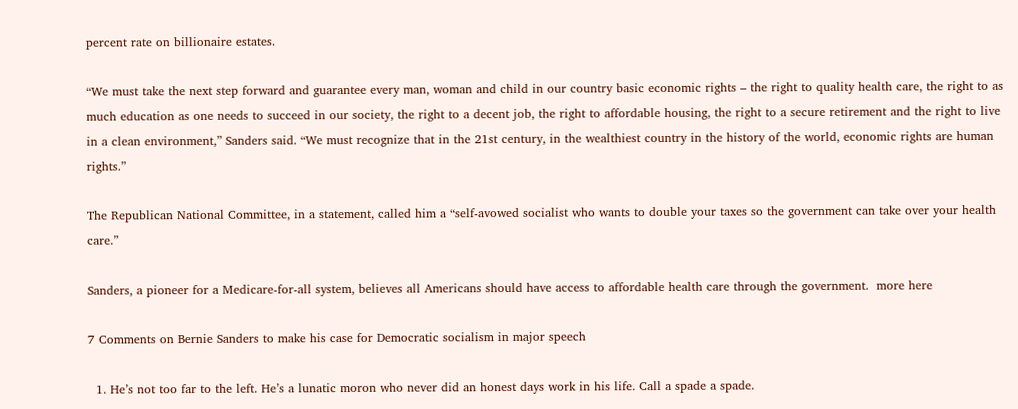percent rate on billionaire estates.

“We must take the next step forward and guarantee every man, woman and child in our country basic economic rights – the right to quality health care, the right to as much education as one needs to succeed in our society, the right to a decent job, the right to affordable housing, the right to a secure retirement and the right to live in a clean environment,” Sanders said. “We must recognize that in the 21st century, in the wealthiest country in the history of the world, economic rights are human rights.”

The Republican National Committee, in a statement, called him a “self-avowed socialist who wants to double your taxes so the government can take over your health care.”

Sanders, a pioneer for a Medicare-for-all system, believes all Americans should have access to affordable health care through the government.  more here

7 Comments on Bernie Sanders to make his case for Democratic socialism in major speech

  1. He’s not too far to the left. He’s a lunatic moron who never did an honest days work in his life. Call a spade a spade.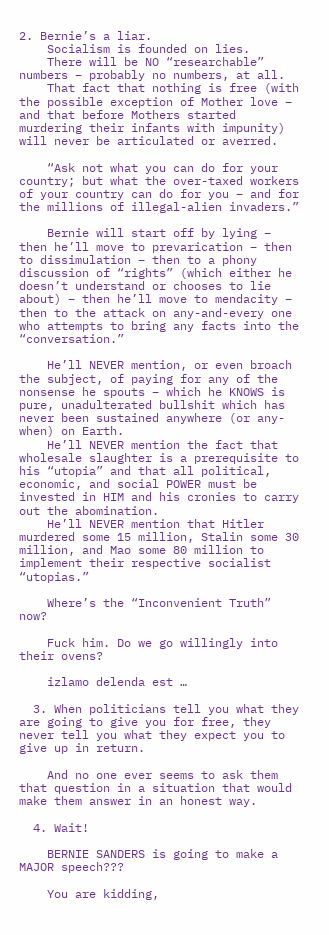2. Bernie’s a liar.
    Socialism is founded on lies.
    There will be NO “researchable” numbers – probably no numbers, at all.
    That fact that nothing is free (with the possible exception of Mother love – and that before Mothers started murdering their infants with impunity) will never be articulated or averred.

    “Ask not what you can do for your country; but what the over-taxed workers of your country can do for you – and for the millions of illegal-alien invaders.”

    Bernie will start off by lying – then he’ll move to prevarication – then to dissimulation – then to a phony discussion of “rights” (which either he doesn’t understand or chooses to lie about) – then he’ll move to mendacity – then to the attack on any-and-every one who attempts to bring any facts into the “conversation.”

    He’ll NEVER mention, or even broach the subject, of paying for any of the nonsense he spouts – which he KNOWS is pure, unadulterated bullshit which has never been sustained anywhere (or any-when) on Earth.
    He’ll NEVER mention the fact that wholesale slaughter is a prerequisite to his “utopia” and that all political, economic, and social POWER must be invested in HIM and his cronies to carry out the abomination.
    He’ll NEVER mention that Hitler murdered some 15 million, Stalin some 30 million, and Mao some 80 million to implement their respective socialist “utopias.”

    Where’s the “Inconvenient Truth” now?

    Fuck him. Do we go willingly into their ovens?

    izlamo delenda est …

  3. When politicians tell you what they are going to give you for free, they never tell you what they expect you to give up in return.

    And no one ever seems to ask them that question in a situation that would make them answer in an honest way.

  4. Wait!

    BERNIE SANDERS is going to make a MAJOR speech???

    You are kidding,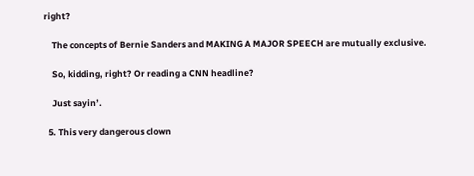right?

    The concepts of Bernie Sanders and MAKING A MAJOR SPEECH are mutually exclusive.

    So, kidding, right? Or reading a CNN headline?

    Just sayin’.

  5. This very dangerous clown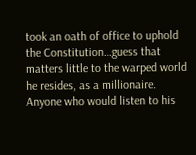took an oath of office to uphold the Constitution…guess that matters little to the warped world he resides, as a millionaire. Anyone who would listen to his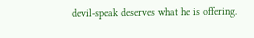devil-speak deserves what he is offering.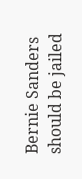Bernie Sanders should be jailed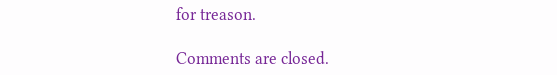for treason.

Comments are closed.